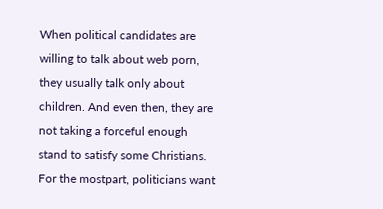When political candidates are willing to talk about web porn, they usually talk only about children. And even then, they are not taking a forceful enough stand to satisfy some Christians. For the mostpart, politicians want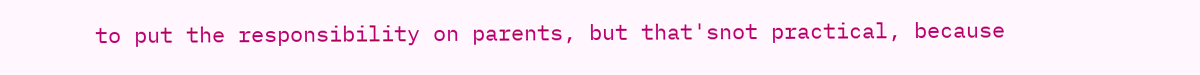to put the responsibility on parents, but that'snot practical, because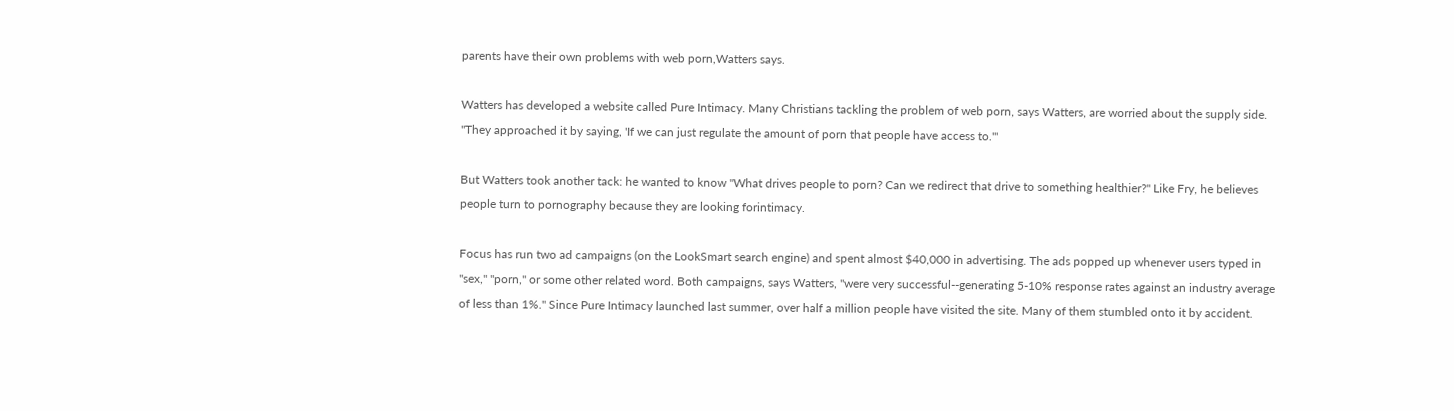parents have their own problems with web porn,Watters says.

Watters has developed a website called Pure Intimacy. Many Christians tackling the problem of web porn, says Watters, are worried about the supply side. "They approached it by saying, 'If we can just regulate the amount of porn that people have access to.'"

But Watters took another tack: he wanted to know "What drives people to porn? Can we redirect that drive to something healthier?" Like Fry, he believes people turn to pornography because they are looking forintimacy.

Focus has run two ad campaigns (on the LookSmart search engine) and spent almost $40,000 in advertising. The ads popped up whenever users typed in "sex," "porn," or some other related word. Both campaigns, says Watters, "were very successful--generating 5-10% response rates against an industry average of less than 1%." Since Pure Intimacy launched last summer, over half a million people have visited the site. Many of them stumbled onto it by accident.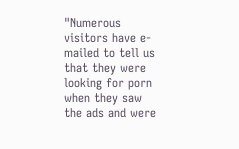"Numerous visitors have e-mailed to tell us that they were looking for porn when they saw the ads and were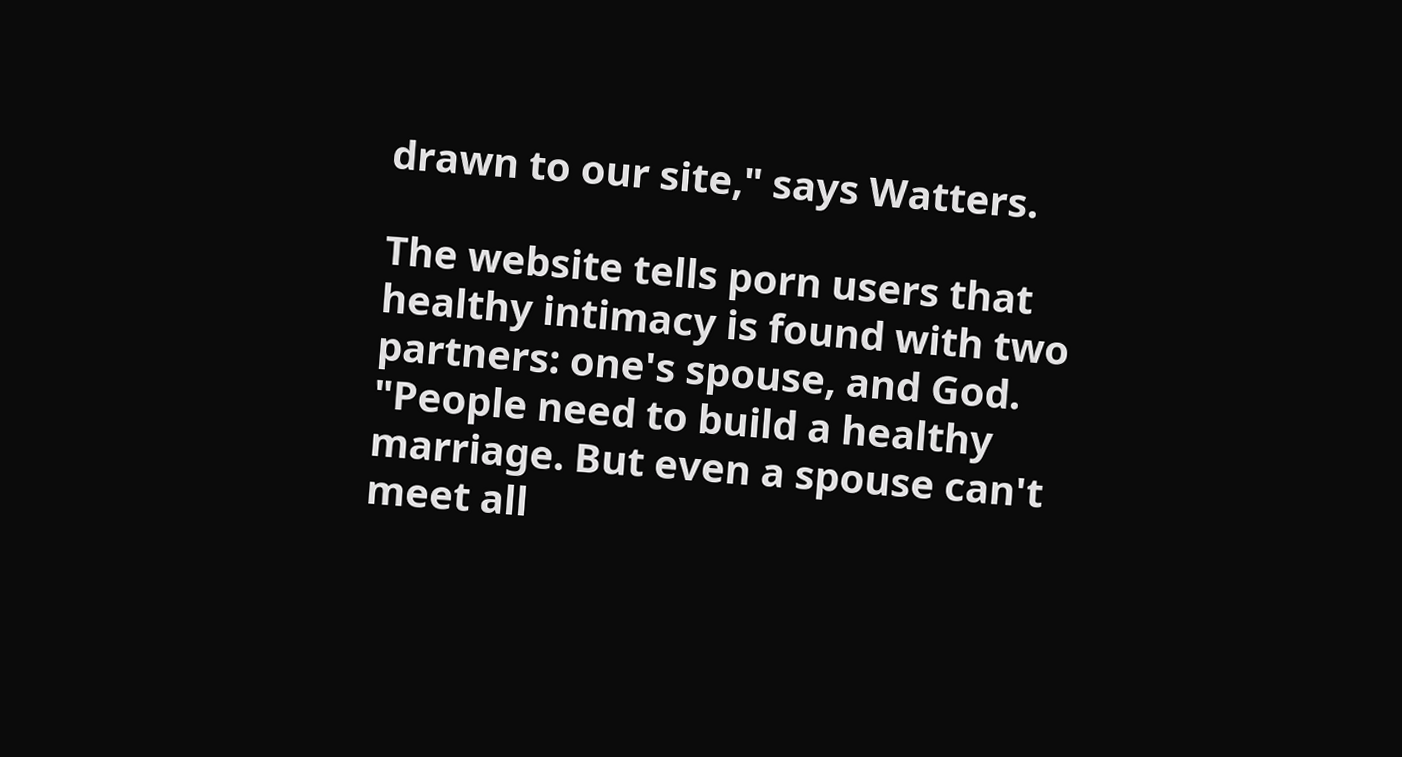drawn to our site," says Watters.

The website tells porn users that healthy intimacy is found with two partners: one's spouse, and God. "People need to build a healthy marriage. But even a spouse can't meet all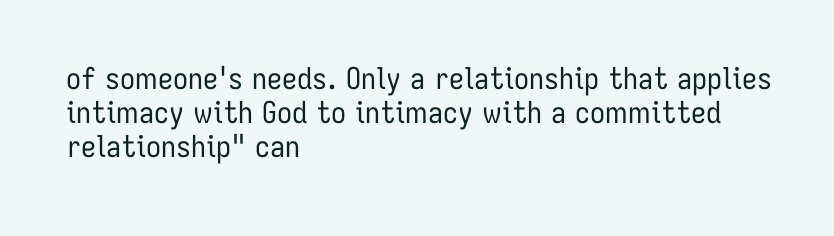of someone's needs. Only a relationship that applies intimacy with God to intimacy with a committed relationship" can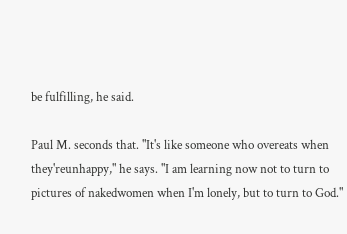be fulfilling, he said.

Paul M. seconds that. "It's like someone who overeats when they'reunhappy," he says. "I am learning now not to turn to pictures of nakedwomen when I'm lonely, but to turn to God."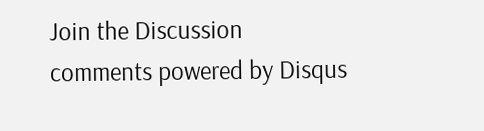Join the Discussion
comments powered by Disqus